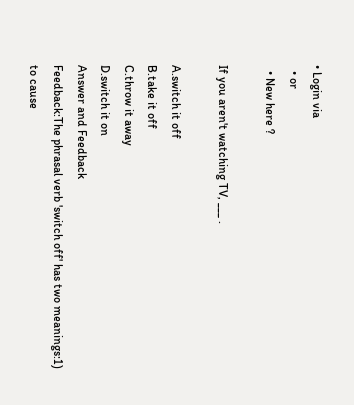• Login via
  • or
  • New here ?

If you aren't watching TV, ___ .

A.switch it off
B.take it off
C.throw it away
D.switch it on
Answer and Feedback
Feedback:The phrasal verb 'switch off' has two meanings:1) to cause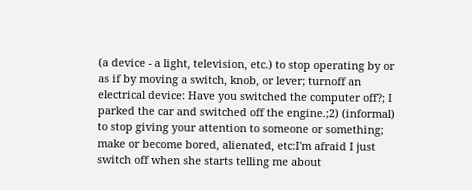(a device - a light, television, etc.) to stop operating by or as if by moving a switch, knob, or lever; turnoff an electrical device: Have you switched the computer off?; I parked the car and switched off the engine.;2) (informal) to stop giving your attention to someone or something; make or become bored, alienated, etc:I'm afraid I just switch off when she starts telling me about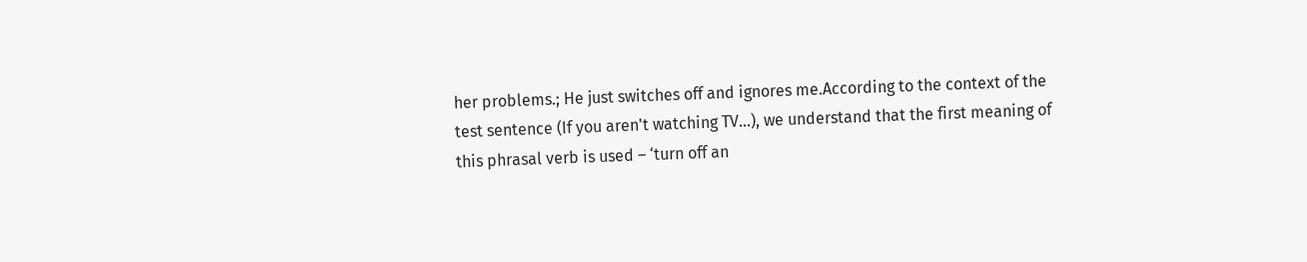her problems.; He just switches off and ignores me.According to the context of the test sentence (If you aren't watching TV…), we understand that the first meaning of this phrasal verb is used – ‘turn off an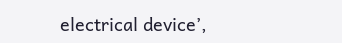electrical device’,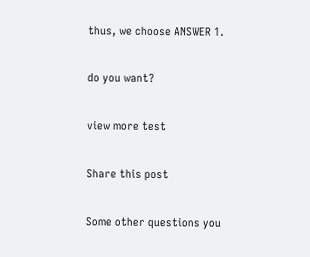thus, we choose ANSWER 1.

do you want?

view more test

Share this post

Some other questions you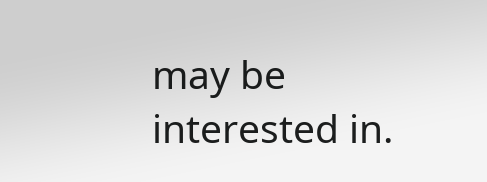may be interested in.